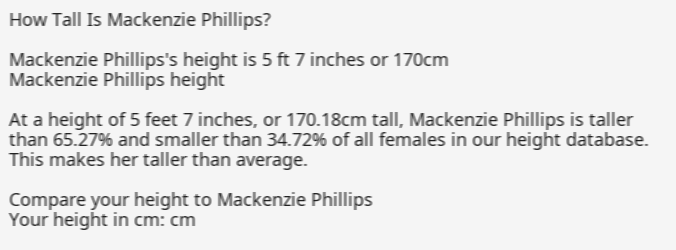How Tall Is Mackenzie Phillips?

Mackenzie Phillips's height is 5 ft 7 inches or 170cm
Mackenzie Phillips height

At a height of 5 feet 7 inches, or 170.18cm tall, Mackenzie Phillips is taller than 65.27% and smaller than 34.72% of all females in our height database. This makes her taller than average.

Compare your height to Mackenzie Phillips
Your height in cm: cm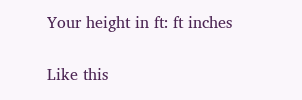Your height in ft: ft inches

Like this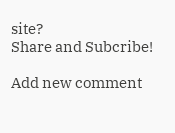site?
Share and Subcribe!

Add new comment